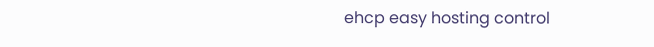ehcp easy hosting control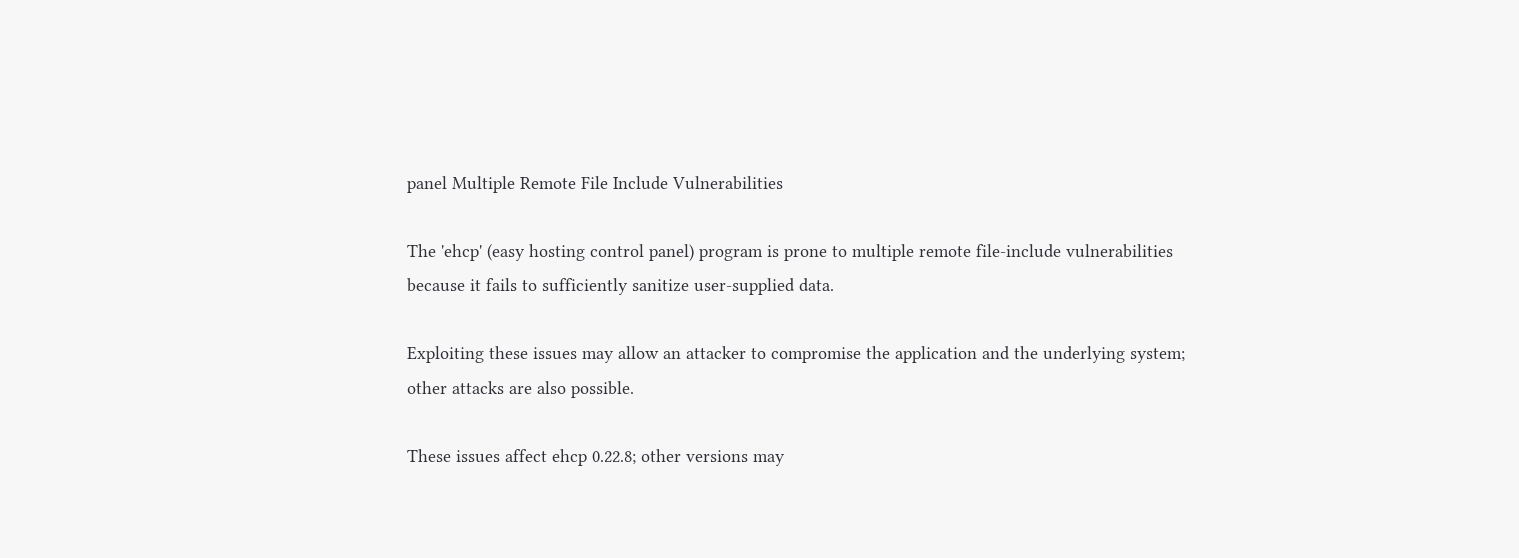panel Multiple Remote File Include Vulnerabilities

The 'ehcp' (easy hosting control panel) program is prone to multiple remote file-include vulnerabilities because it fails to sufficiently sanitize user-supplied data.

Exploiting these issues may allow an attacker to compromise the application and the underlying system; other attacks are also possible.

These issues affect ehcp 0.22.8; other versions may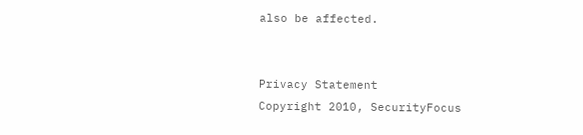also be affected.


Privacy Statement
Copyright 2010, SecurityFocus